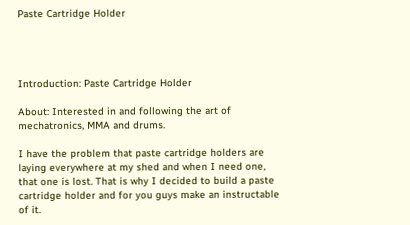Paste Cartridge Holder




Introduction: Paste Cartridge Holder

About: Interested in and following the art of mechatronics, MMA and drums.

I have the problem that paste cartridge holders are laying everywhere at my shed and when I need one, that one is lost. That is why I decided to build a paste cartridge holder and for you guys make an instructable of it.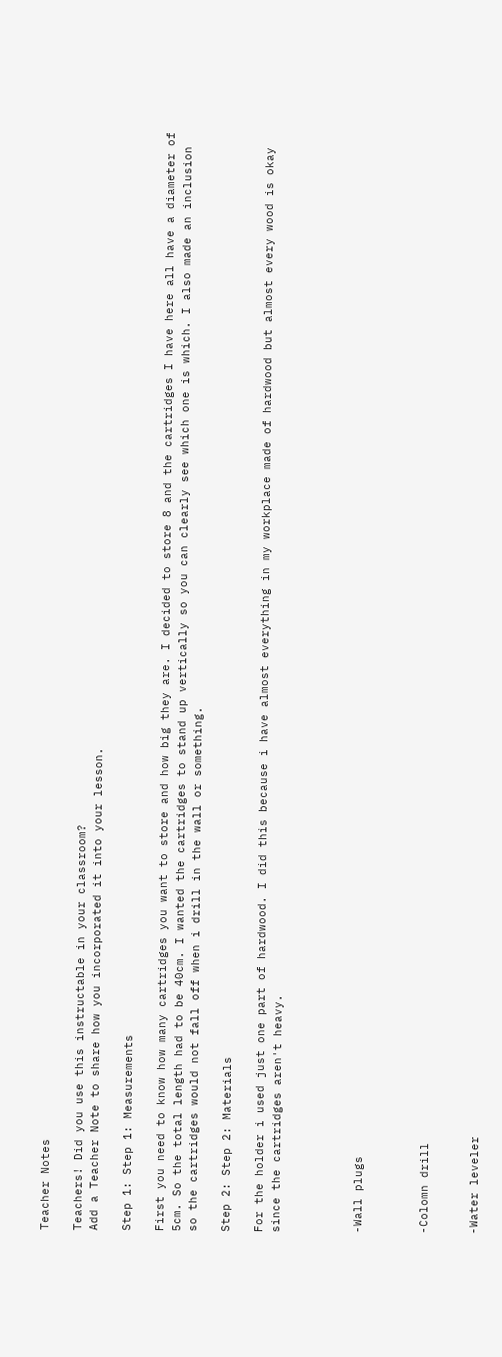Teacher Notes

Teachers! Did you use this instructable in your classroom?
Add a Teacher Note to share how you incorporated it into your lesson.

Step 1: Step 1: Measurements

First you need to know how many cartridges you want to store and how big they are. I decided to store 8 and the cartridges I have here all have a diameter of 5cm. So the total length had to be 40cm. I wanted the cartridges to stand up vertically so you can clearly see which one is which. I also made an inclusion so the cartridges would not fall off when i drill in the wall or something.

Step 2: Step 2: Materials

For the holder i used just one part of hardwood. I did this because i have almost everything in my workplace made of hardwood but almost every wood is okay since the cartridges aren't heavy.




-Wall plugs



-Colomn drill


-Water leveler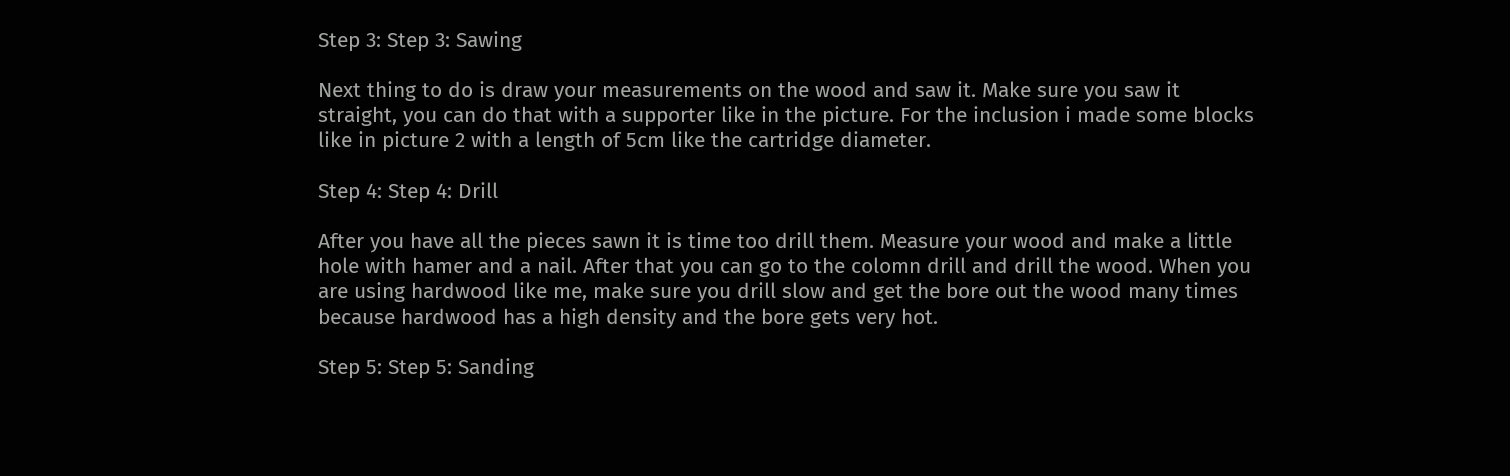Step 3: Step 3: Sawing

Next thing to do is draw your measurements on the wood and saw it. Make sure you saw it straight, you can do that with a supporter like in the picture. For the inclusion i made some blocks like in picture 2 with a length of 5cm like the cartridge diameter.

Step 4: Step 4: Drill

After you have all the pieces sawn it is time too drill them. Measure your wood and make a little hole with hamer and a nail. After that you can go to the colomn drill and drill the wood. When you are using hardwood like me, make sure you drill slow and get the bore out the wood many times because hardwood has a high density and the bore gets very hot.

Step 5: Step 5: Sanding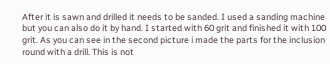After it is sawn and drilled it needs to be sanded. I used a sanding machine but you can also do it by hand. I started with 60 grit and finished it with 100 grit. As you can see in the second picture i made the parts for the inclusion round with a drill. This is not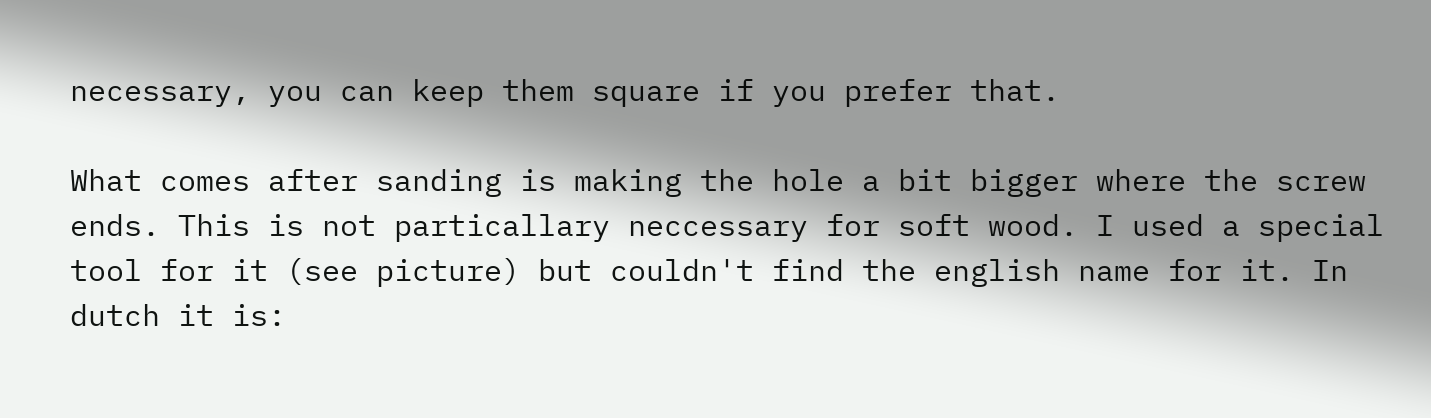necessary, you can keep them square if you prefer that.

What comes after sanding is making the hole a bit bigger where the screw ends. This is not particallary neccessary for soft wood. I used a special tool for it (see picture) but couldn't find the english name for it. In dutch it is: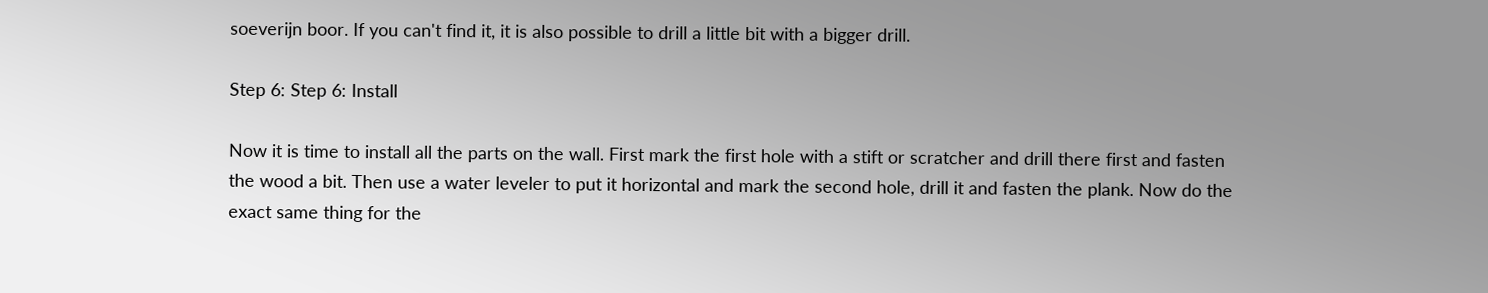soeverijn boor. If you can't find it, it is also possible to drill a little bit with a bigger drill.

Step 6: Step 6: Install

Now it is time to install all the parts on the wall. First mark the first hole with a stift or scratcher and drill there first and fasten the wood a bit. Then use a water leveler to put it horizontal and mark the second hole, drill it and fasten the plank. Now do the exact same thing for the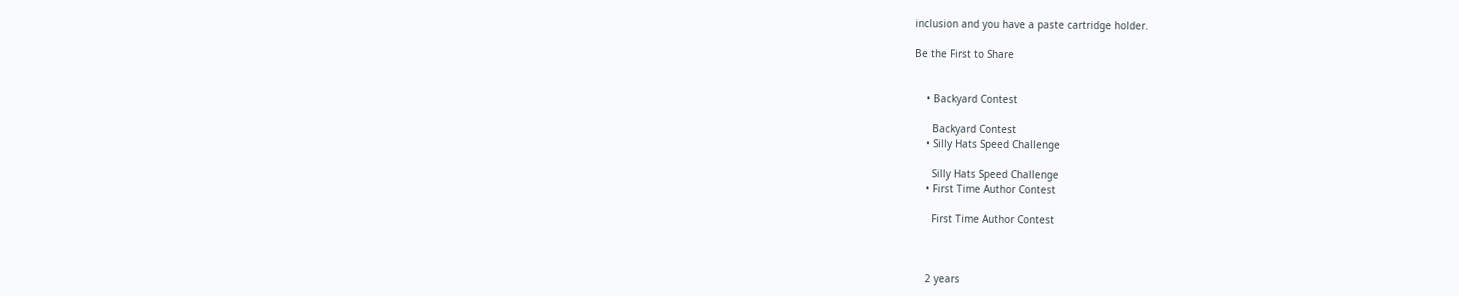inclusion and you have a paste cartridge holder.

Be the First to Share


    • Backyard Contest

      Backyard Contest
    • Silly Hats Speed Challenge

      Silly Hats Speed Challenge
    • First Time Author Contest

      First Time Author Contest



    2 years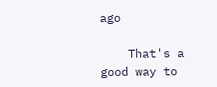ago

    That's a good way to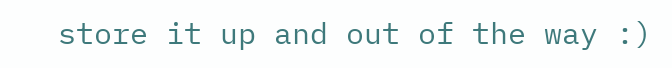store it up and out of the way :)